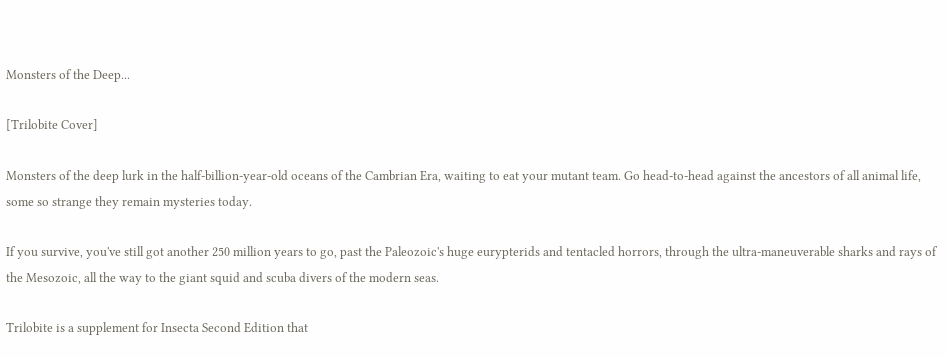Monsters of the Deep...

[Trilobite Cover]

Monsters of the deep lurk in the half-billion-year-old oceans of the Cambrian Era, waiting to eat your mutant team. Go head-to-head against the ancestors of all animal life, some so strange they remain mysteries today.

If you survive, you've still got another 250 million years to go, past the Paleozoic's huge eurypterids and tentacled horrors, through the ultra-maneuverable sharks and rays of the Mesozoic, all the way to the giant squid and scuba divers of the modern seas.

Trilobite is a supplement for Insecta Second Edition that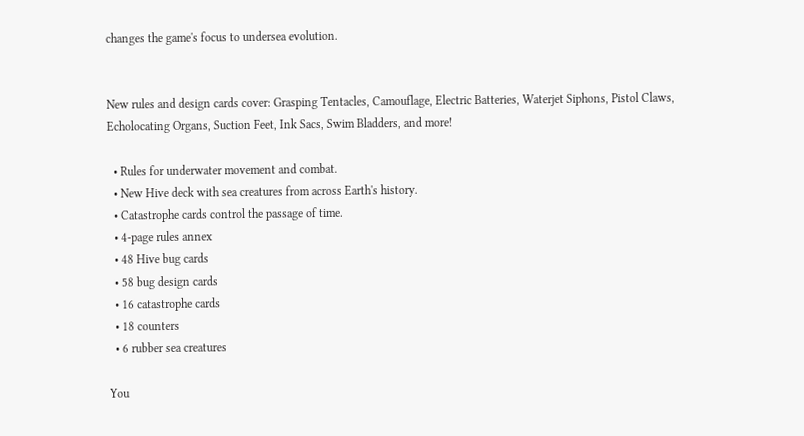changes the game's focus to undersea evolution.


New rules and design cards cover: Grasping Tentacles, Camouflage, Electric Batteries, Waterjet Siphons, Pistol Claws, Echolocating Organs, Suction Feet, Ink Sacs, Swim Bladders, and more!

  • Rules for underwater movement and combat.
  • New Hive deck with sea creatures from across Earth's history.
  • Catastrophe cards control the passage of time.
  • 4-page rules annex
  • 48 Hive bug cards
  • 58 bug design cards
  • 16 catastrophe cards
  • 18 counters
  • 6 rubber sea creatures

You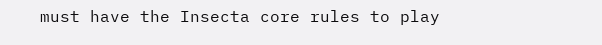must have the Insecta core rules to play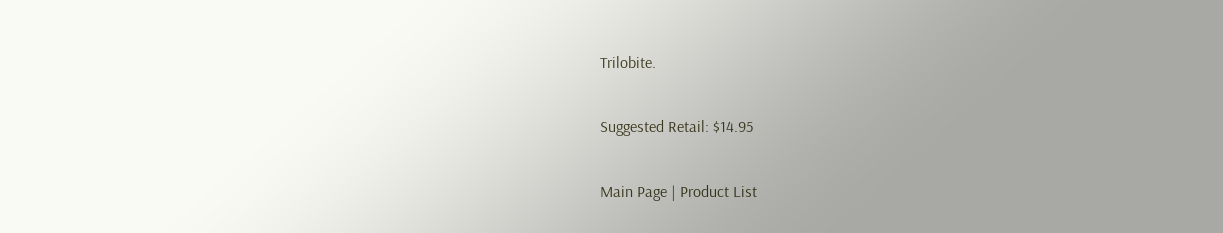Trilobite.

Suggested Retail: $14.95

Main Page | Product List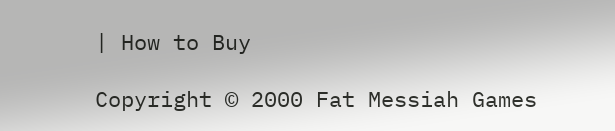| How to Buy

Copyright © 2000 Fat Messiah Games